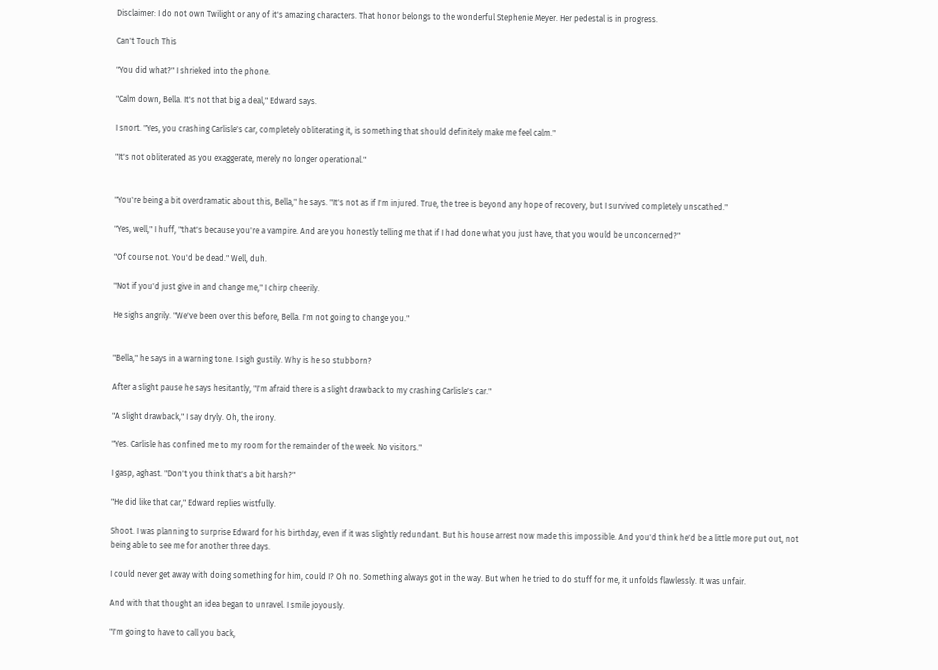Disclaimer: I do not own Twilight or any of it's amazing characters. That honor belongs to the wonderful Stephenie Meyer. Her pedestal is in progress.

Can't Touch This

"You did what?" I shrieked into the phone.

"Calm down, Bella. It's not that big a deal," Edward says.

I snort. "Yes, you crashing Carlisle's car, completely obliterating it, is something that should definitely make me feel calm."

"It's not obliterated as you exaggerate, merely no longer operational."


"You're being a bit overdramatic about this, Bella," he says. "It's not as if I'm injured. True, the tree is beyond any hope of recovery, but I survived completely unscathed."

"Yes, well," I huff, "that's because you're a vampire. And are you honestly telling me that if I had done what you just have, that you would be unconcerned?"

"Of course not. You'd be dead." Well, duh.

"Not if you'd just give in and change me," I chirp cheerily.

He sighs angrily. "We've been over this before, Bella. I'm not going to change you."


"Bella," he says in a warning tone. I sigh gustily. Why is he so stubborn?

After a slight pause he says hesitantly, "I'm afraid there is a slight drawback to my crashing Carlisle's car."

"A slight drawback," I say dryly. Oh, the irony.

"Yes. Carlisle has confined me to my room for the remainder of the week. No visitors."

I gasp, aghast. "Don't you think that's a bit harsh?"

"He did like that car," Edward replies wistfully.

Shoot. I was planning to surprise Edward for his birthday, even if it was slightly redundant. But his house arrest now made this impossible. And you'd think he'd be a little more put out, not being able to see me for another three days.

I could never get away with doing something for him, could I? Oh no. Something always got in the way. But when he tried to do stuff for me, it unfolds flawlessly. It was unfair.

And with that thought an idea began to unravel. I smile joyously.

"I'm going to have to call you back,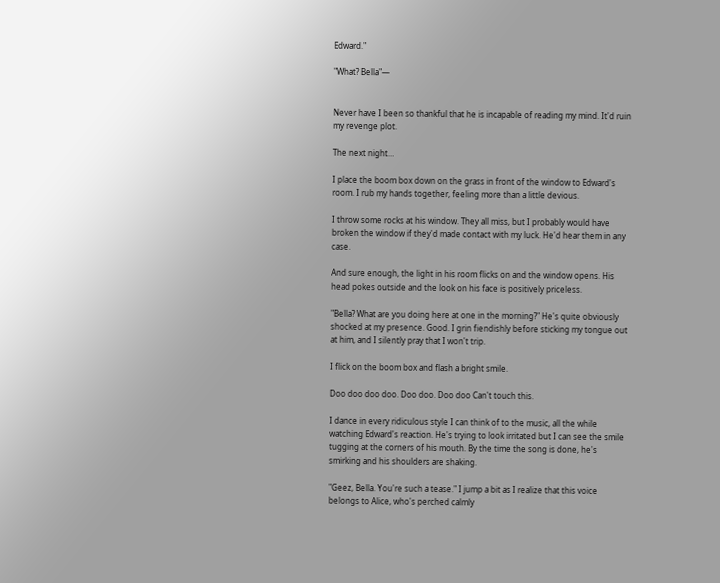Edward."

"What? Bella"—


Never have I been so thankful that he is incapable of reading my mind. It'd ruin my revenge plot.

The next night…

I place the boom box down on the grass in front of the window to Edward's room. I rub my hands together, feeling more than a little devious.

I throw some rocks at his window. They all miss, but I probably would have broken the window if they'd made contact with my luck. He'd hear them in any case.

And sure enough, the light in his room flicks on and the window opens. His head pokes outside and the look on his face is positively priceless.

"Bella? What are you doing here at one in the morning?" He's quite obviously shocked at my presence. Good. I grin fiendishly before sticking my tongue out at him, and I silently pray that I won't trip.

I flick on the boom box and flash a bright smile.

Doo doo doo doo. Doo doo. Doo doo Can't touch this.

I dance in every ridiculous style I can think of to the music, all the while watching Edward's reaction. He's trying to look irritated but I can see the smile tugging at the corners of his mouth. By the time the song is done, he's smirking and his shoulders are shaking.

"Geez, Bella. You're such a tease." I jump a bit as I realize that this voice belongs to Alice, who's perched calmly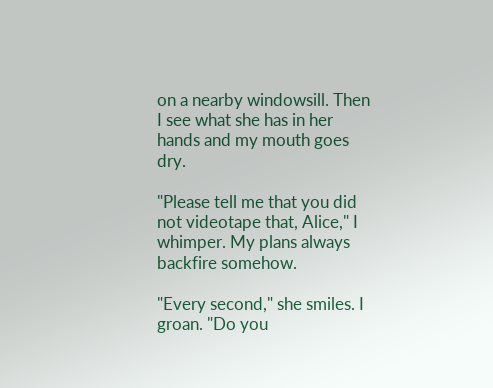on a nearby windowsill. Then I see what she has in her hands and my mouth goes dry.

"Please tell me that you did not videotape that, Alice," I whimper. My plans always backfire somehow.

"Every second," she smiles. I groan. "Do you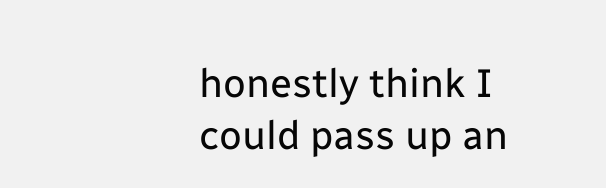honestly think I could pass up an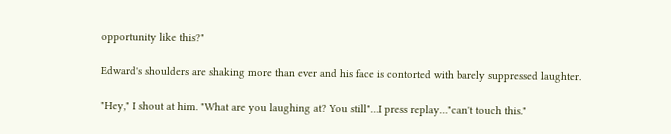opportunity like this?"

Edward's shoulders are shaking more than ever and his face is contorted with barely suppressed laughter.

"Hey," I shout at him. "What are you laughing at? You still"…I press replay…"can't touch this."